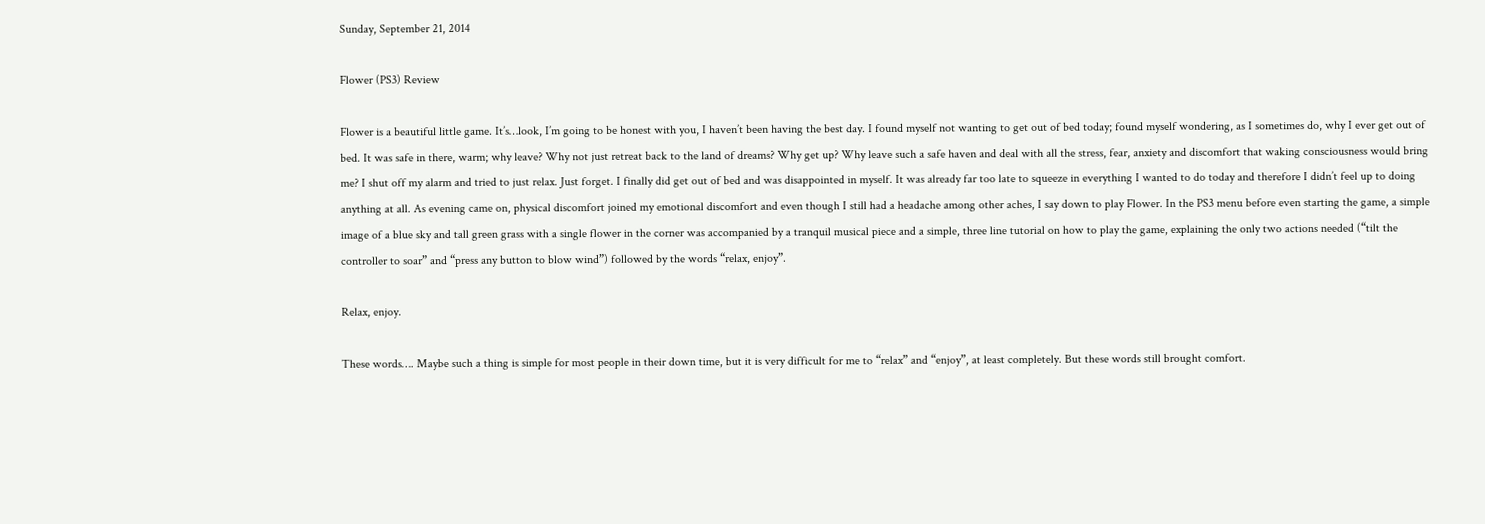Sunday, September 21, 2014

Flower (PS3) Review

Flower is a beautiful little game. It’s…look, I’m going to be honest with you, I haven’t been having the best day. I found myself not wanting to get out of bed today; found myself wondering, as I sometimes do, why I ever get out of bed. It was safe in there, warm; why leave? Why not just retreat back to the land of dreams? Why get up? Why leave such a safe haven and deal with all the stress, fear, anxiety and discomfort that waking consciousness would bring me? I shut off my alarm and tried to just relax. Just forget. I finally did get out of bed and was disappointed in myself. It was already far too late to squeeze in everything I wanted to do today and therefore I didn’t feel up to doing anything at all. As evening came on, physical discomfort joined my emotional discomfort and even though I still had a headache among other aches, I say down to play Flower. In the PS3 menu before even starting the game, a simple image of a blue sky and tall green grass with a single flower in the corner was accompanied by a tranquil musical piece and a simple, three line tutorial on how to play the game, explaining the only two actions needed (“tilt the controller to soar” and “press any button to blow wind”) followed by the words “relax, enjoy”.

Relax, enjoy.

These words…. Maybe such a thing is simple for most people in their down time, but it is very difficult for me to “relax” and “enjoy”, at least completely. But these words still brought comfort.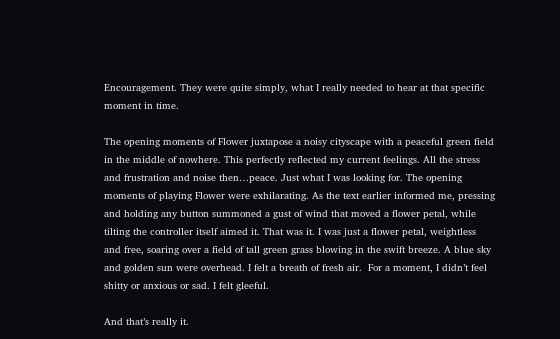Encouragement. They were quite simply, what I really needed to hear at that specific moment in time.

The opening moments of Flower juxtapose a noisy cityscape with a peaceful green field in the middle of nowhere. This perfectly reflected my current feelings. All the stress and frustration and noise then…peace. Just what I was looking for. The opening moments of playing Flower were exhilarating. As the text earlier informed me, pressing and holding any button summoned a gust of wind that moved a flower petal, while tilting the controller itself aimed it. That was it. I was just a flower petal, weightless and free, soaring over a field of tall green grass blowing in the swift breeze. A blue sky and golden sun were overhead. I felt a breath of fresh air.  For a moment, I didn’t feel shitty or anxious or sad. I felt gleeful.

And that’s really it.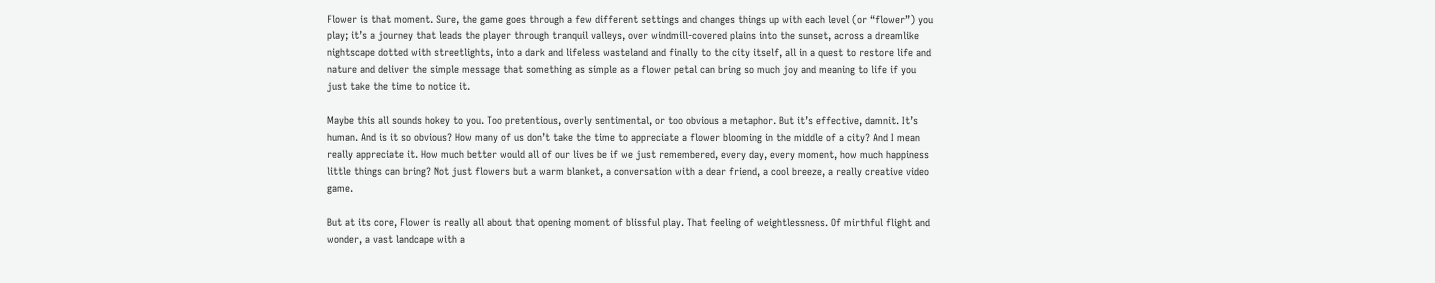Flower is that moment. Sure, the game goes through a few different settings and changes things up with each level (or “flower”) you play; it’s a journey that leads the player through tranquil valleys, over windmill-covered plains into the sunset, across a dreamlike nightscape dotted with streetlights, into a dark and lifeless wasteland and finally to the city itself, all in a quest to restore life and nature and deliver the simple message that something as simple as a flower petal can bring so much joy and meaning to life if you just take the time to notice it.

Maybe this all sounds hokey to you. Too pretentious, overly sentimental, or too obvious a metaphor. But it’s effective, damnit. It’s human. And is it so obvious? How many of us don’t take the time to appreciate a flower blooming in the middle of a city? And I mean really appreciate it. How much better would all of our lives be if we just remembered, every day, every moment, how much happiness little things can bring? Not just flowers but a warm blanket, a conversation with a dear friend, a cool breeze, a really creative video game.

But at its core, Flower is really all about that opening moment of blissful play. That feeling of weightlessness. Of mirthful flight and wonder, a vast landcape with a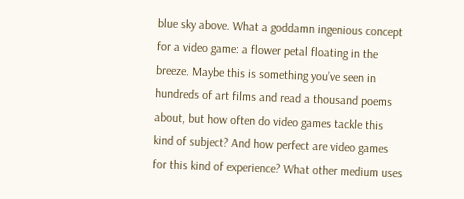blue sky above. What a goddamn ingenious concept for a video game: a flower petal floating in the breeze. Maybe this is something you’ve seen in hundreds of art films and read a thousand poems about, but how often do video games tackle this kind of subject? And how perfect are video games for this kind of experience? What other medium uses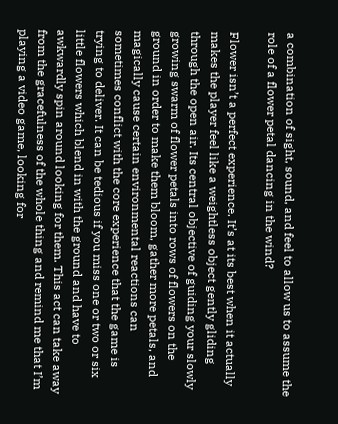a combination of sight, sound, and feel to allow us to assume the role of a flower petal dancing in the wind?

Flower isn’t a perfect experience. It’s at its best when it actually makes the player feel like a weightless object gently gliding through the open air. Its central objective of guiding your slowly growing swarm of flower petals into rows of flowers on the ground in order to make them bloom, gather more petals, and magically cause certain environmental reactions can sometimes conflict with the core experience that the game is trying to deliver. It can be tedious if you miss one or two or six little flowers which blend in with the ground and have to awkwardly spin around looking for them. This act can take away from the gracefulness of the whole thing and remind me that I’m playing a video game, looking for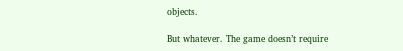objects.

But whatever. The game doesn’t require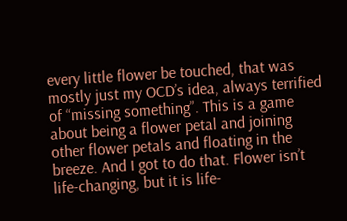every little flower be touched, that was mostly just my OCD’s idea, always terrified of “missing something”. This is a game about being a flower petal and joining other flower petals and floating in the breeze. And I got to do that. Flower isn’t life-changing, but it is life-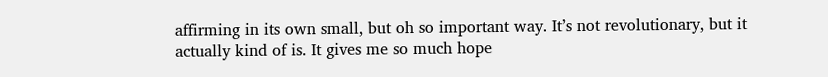affirming in its own small, but oh so important way. It’s not revolutionary, but it actually kind of is. It gives me so much hope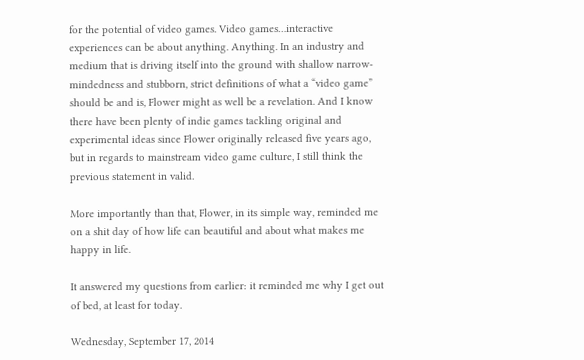for the potential of video games. Video games…interactive experiences can be about anything. Anything. In an industry and medium that is driving itself into the ground with shallow narrow-mindedness and stubborn, strict definitions of what a “video game” should be and is, Flower might as well be a revelation. And I know there have been plenty of indie games tackling original and experimental ideas since Flower originally released five years ago, but in regards to mainstream video game culture, I still think the previous statement in valid.

More importantly than that, Flower, in its simple way, reminded me on a shit day of how life can beautiful and about what makes me happy in life.

It answered my questions from earlier: it reminded me why I get out of bed, at least for today.

Wednesday, September 17, 2014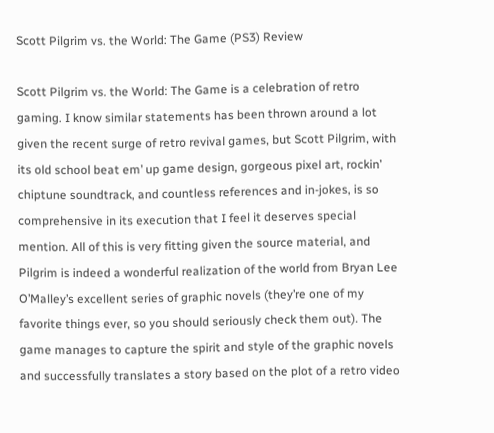Scott Pilgrim vs. the World: The Game (PS3) Review

Scott Pilgrim vs. the World: The Game is a celebration of retro gaming. I know similar statements has been thrown around a lot given the recent surge of retro revival games, but Scott Pilgrim, with its old school beat em’ up game design, gorgeous pixel art, rockin’ chiptune soundtrack, and countless references and in-jokes, is so comprehensive in its execution that I feel it deserves special mention. All of this is very fitting given the source material, and Pilgrim is indeed a wonderful realization of the world from Bryan Lee O’Malley’s excellent series of graphic novels (they’re one of my favorite things ever, so you should seriously check them out). The game manages to capture the spirit and style of the graphic novels and successfully translates a story based on the plot of a retro video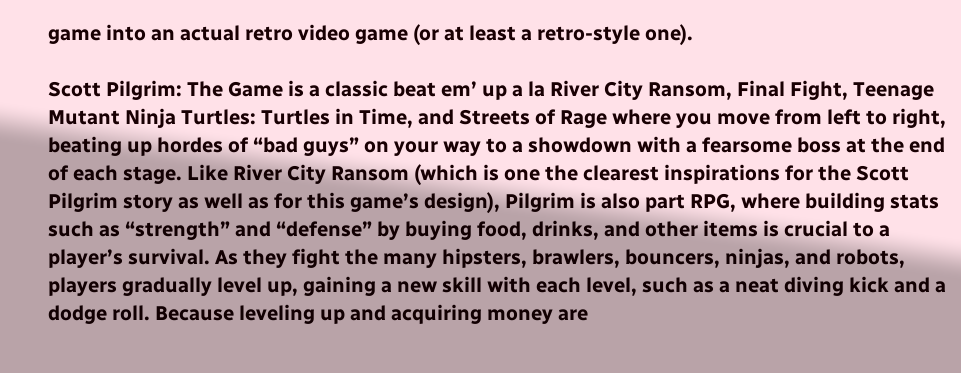game into an actual retro video game (or at least a retro-style one).

Scott Pilgrim: The Game is a classic beat em’ up a la River City Ransom, Final Fight, Teenage Mutant Ninja Turtles: Turtles in Time, and Streets of Rage where you move from left to right, beating up hordes of “bad guys” on your way to a showdown with a fearsome boss at the end of each stage. Like River City Ransom (which is one the clearest inspirations for the Scott Pilgrim story as well as for this game’s design), Pilgrim is also part RPG, where building stats such as “strength” and “defense” by buying food, drinks, and other items is crucial to a player’s survival. As they fight the many hipsters, brawlers, bouncers, ninjas, and robots, players gradually level up, gaining a new skill with each level, such as a neat diving kick and a dodge roll. Because leveling up and acquiring money are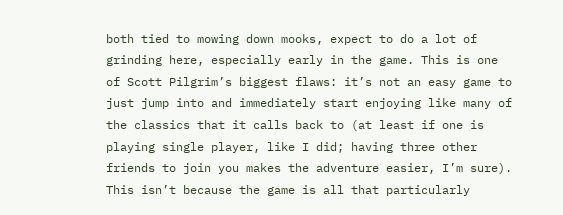both tied to mowing down mooks, expect to do a lot of grinding here, especially early in the game. This is one of Scott Pilgrim’s biggest flaws: it’s not an easy game to just jump into and immediately start enjoying like many of the classics that it calls back to (at least if one is playing single player, like I did; having three other friends to join you makes the adventure easier, I’m sure). This isn’t because the game is all that particularly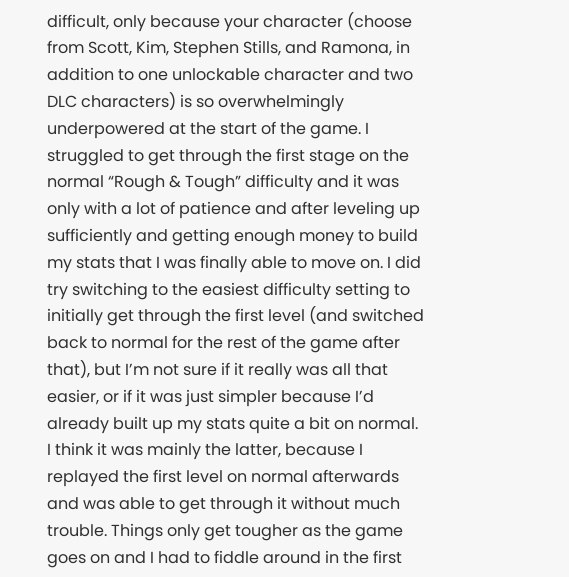difficult, only because your character (choose from Scott, Kim, Stephen Stills, and Ramona, in addition to one unlockable character and two DLC characters) is so overwhelmingly underpowered at the start of the game. I struggled to get through the first stage on the normal “Rough & Tough” difficulty and it was only with a lot of patience and after leveling up sufficiently and getting enough money to build my stats that I was finally able to move on. I did try switching to the easiest difficulty setting to initially get through the first level (and switched back to normal for the rest of the game after that), but I’m not sure if it really was all that easier, or if it was just simpler because I’d already built up my stats quite a bit on normal. I think it was mainly the latter, because I replayed the first level on normal afterwards and was able to get through it without much trouble. Things only get tougher as the game goes on and I had to fiddle around in the first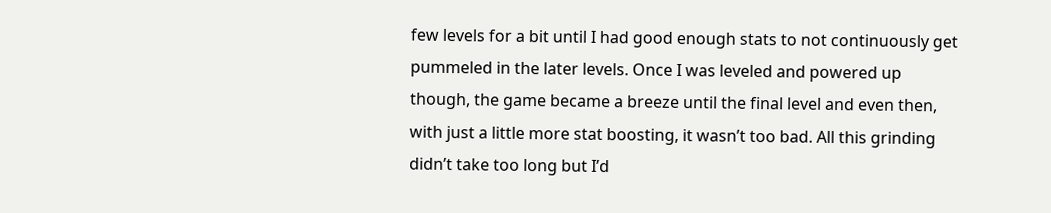few levels for a bit until I had good enough stats to not continuously get pummeled in the later levels. Once I was leveled and powered up though, the game became a breeze until the final level and even then, with just a little more stat boosting, it wasn’t too bad. All this grinding didn’t take too long but I’d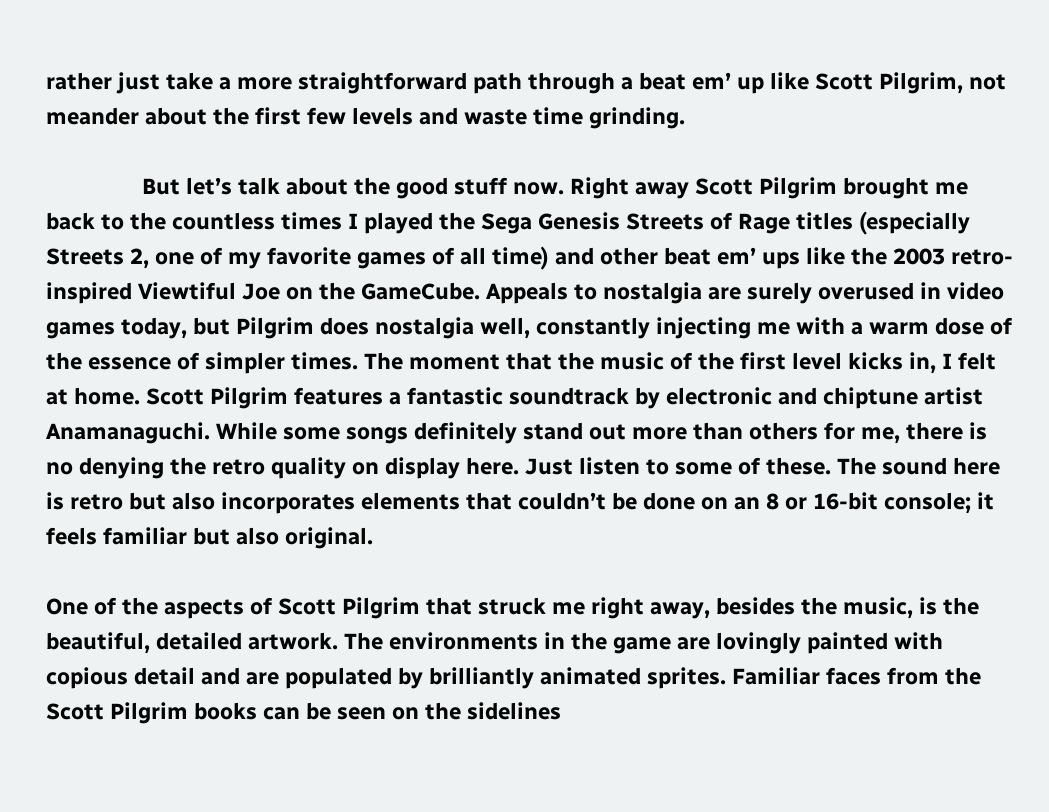rather just take a more straightforward path through a beat em’ up like Scott Pilgrim, not meander about the first few levels and waste time grinding.

                But let’s talk about the good stuff now. Right away Scott Pilgrim brought me back to the countless times I played the Sega Genesis Streets of Rage titles (especially Streets 2, one of my favorite games of all time) and other beat em’ ups like the 2003 retro-inspired Viewtiful Joe on the GameCube. Appeals to nostalgia are surely overused in video games today, but Pilgrim does nostalgia well, constantly injecting me with a warm dose of the essence of simpler times. The moment that the music of the first level kicks in, I felt at home. Scott Pilgrim features a fantastic soundtrack by electronic and chiptune artist Anamanaguchi. While some songs definitely stand out more than others for me, there is no denying the retro quality on display here. Just listen to some of these. The sound here is retro but also incorporates elements that couldn’t be done on an 8 or 16-bit console; it feels familiar but also original.

One of the aspects of Scott Pilgrim that struck me right away, besides the music, is the beautiful, detailed artwork. The environments in the game are lovingly painted with copious detail and are populated by brilliantly animated sprites. Familiar faces from the Scott Pilgrim books can be seen on the sidelines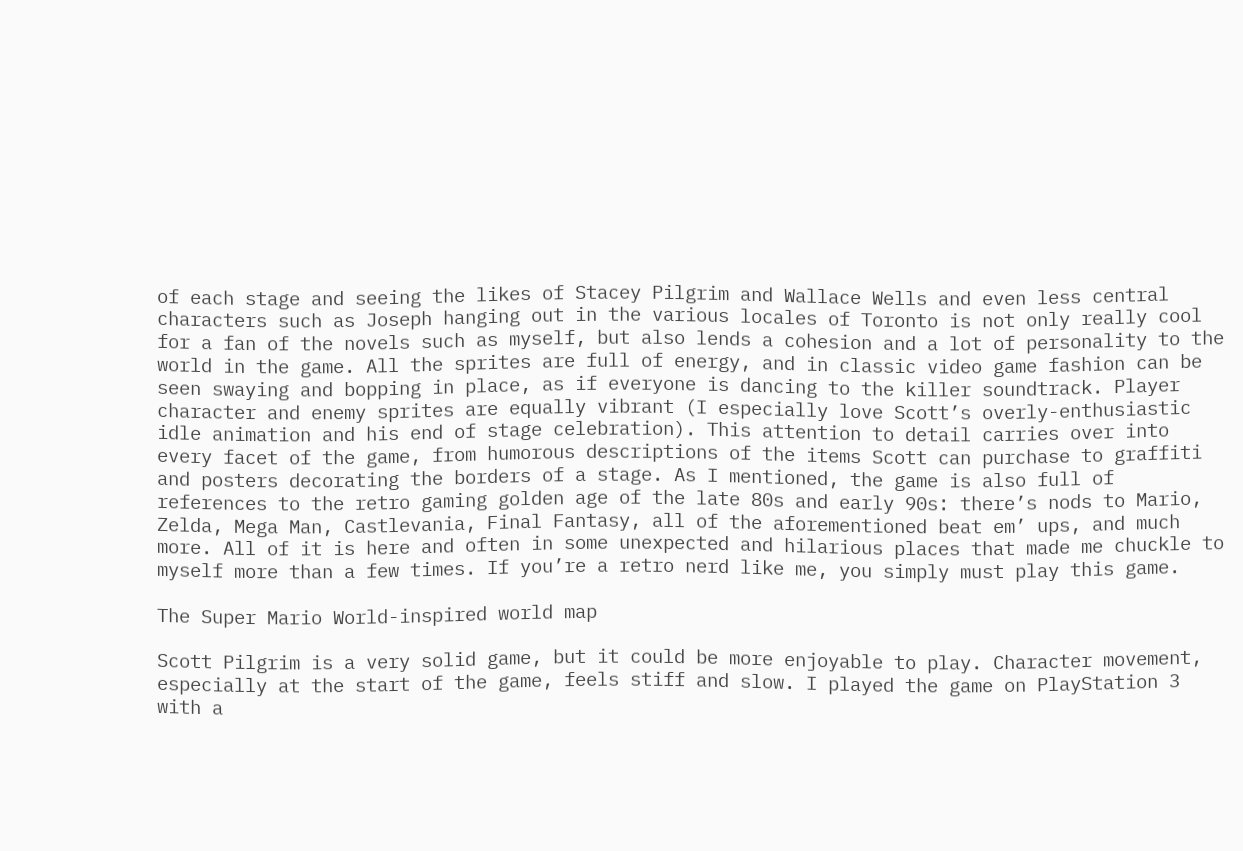of each stage and seeing the likes of Stacey Pilgrim and Wallace Wells and even less central characters such as Joseph hanging out in the various locales of Toronto is not only really cool for a fan of the novels such as myself, but also lends a cohesion and a lot of personality to the world in the game. All the sprites are full of energy, and in classic video game fashion can be seen swaying and bopping in place, as if everyone is dancing to the killer soundtrack. Player character and enemy sprites are equally vibrant (I especially love Scott’s overly-enthusiastic idle animation and his end of stage celebration). This attention to detail carries over into every facet of the game, from humorous descriptions of the items Scott can purchase to graffiti and posters decorating the borders of a stage. As I mentioned, the game is also full of references to the retro gaming golden age of the late 80s and early 90s: there’s nods to Mario, Zelda, Mega Man, Castlevania, Final Fantasy, all of the aforementioned beat em’ ups, and much more. All of it is here and often in some unexpected and hilarious places that made me chuckle to myself more than a few times. If you’re a retro nerd like me, you simply must play this game.

The Super Mario World-inspired world map

Scott Pilgrim is a very solid game, but it could be more enjoyable to play. Character movement, especially at the start of the game, feels stiff and slow. I played the game on PlayStation 3 with a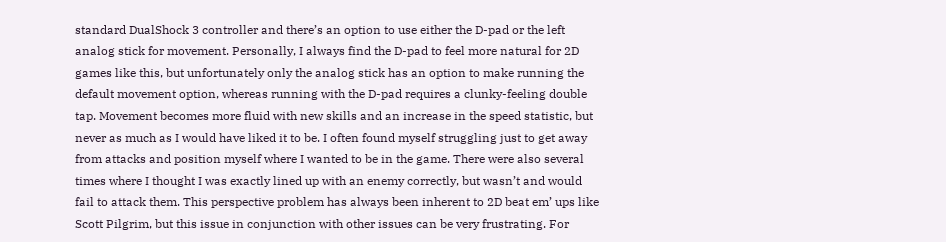standard DualShock 3 controller and there’s an option to use either the D-pad or the left analog stick for movement. Personally, I always find the D-pad to feel more natural for 2D games like this, but unfortunately only the analog stick has an option to make running the default movement option, whereas running with the D-pad requires a clunky-feeling double tap. Movement becomes more fluid with new skills and an increase in the speed statistic, but never as much as I would have liked it to be. I often found myself struggling just to get away from attacks and position myself where I wanted to be in the game. There were also several times where I thought I was exactly lined up with an enemy correctly, but wasn’t and would fail to attack them. This perspective problem has always been inherent to 2D beat em’ ups like Scott Pilgrim, but this issue in conjunction with other issues can be very frustrating. For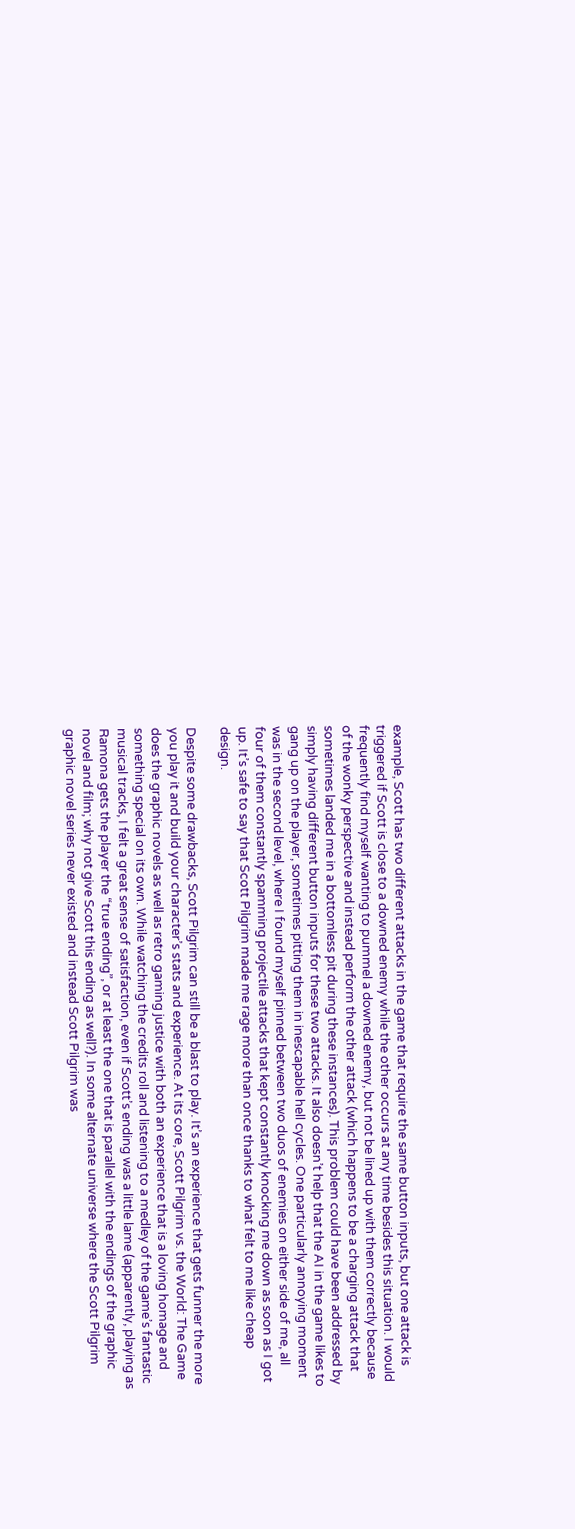example, Scott has two different attacks in the game that require the same button inputs, but one attack is triggered if Scott is close to a downed enemy while the other occurs at any time besides this situation. I would frequently find myself wanting to pummel a downed enemy, but not be lined up with them correctly because of the wonky perspective and instead perform the other attack (which happens to be a charging attack that sometimes landed me in a bottomless pit during these instances). This problem could have been addressed by simply having different button inputs for these two attacks. It also doesn’t help that the AI in the game likes to gang up on the player, sometimes pitting them in inescapable hell cycles. One particularly annoying moment was in the second level, where I found myself pinned between two duos of enemies on either side of me, all four of them constantly spamming projectile attacks that kept constantly knocking me down as soon as I got up. It’s safe to say that Scott Pilgrim made me rage more than once thanks to what felt to me like cheap design.

Despite some drawbacks, Scott Pilgrim can still be a blast to play. It’s an experience that gets funner the more you play it and build your character’s stats and experience. At its core, Scott Pilgrim vs. the World: The Game does the graphic novels as well as retro gaming justice with both an experience that is a loving homage and something special on its own. While watching the credits roll and listening to a medley of the game’s fantastic musical tracks, I felt a great sense of satisfaction, even if Scott’s ending was a little lame (apparently, playing as Ramona gets the player the “true ending”, or at least the one that is parallel with the endings of the graphic novel and film; why not give Scott this ending as well?). In some alternate universe where the Scott Pilgrim graphic novel series never existed and instead Scott Pilgrim was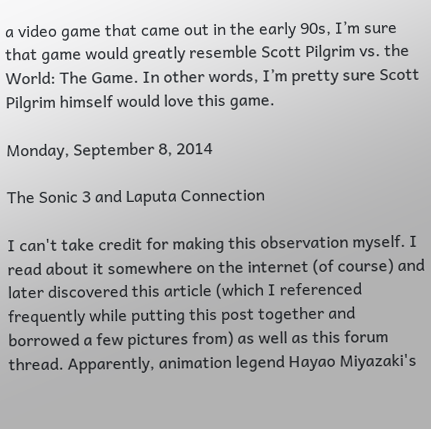a video game that came out in the early 90s, I’m sure that game would greatly resemble Scott Pilgrim vs. the World: The Game. In other words, I’m pretty sure Scott Pilgrim himself would love this game.

Monday, September 8, 2014

The Sonic 3 and Laputa Connection

I can't take credit for making this observation myself. I read about it somewhere on the internet (of course) and later discovered this article (which I referenced frequently while putting this post together and borrowed a few pictures from) as well as this forum thread. Apparently, animation legend Hayao Miyazaki's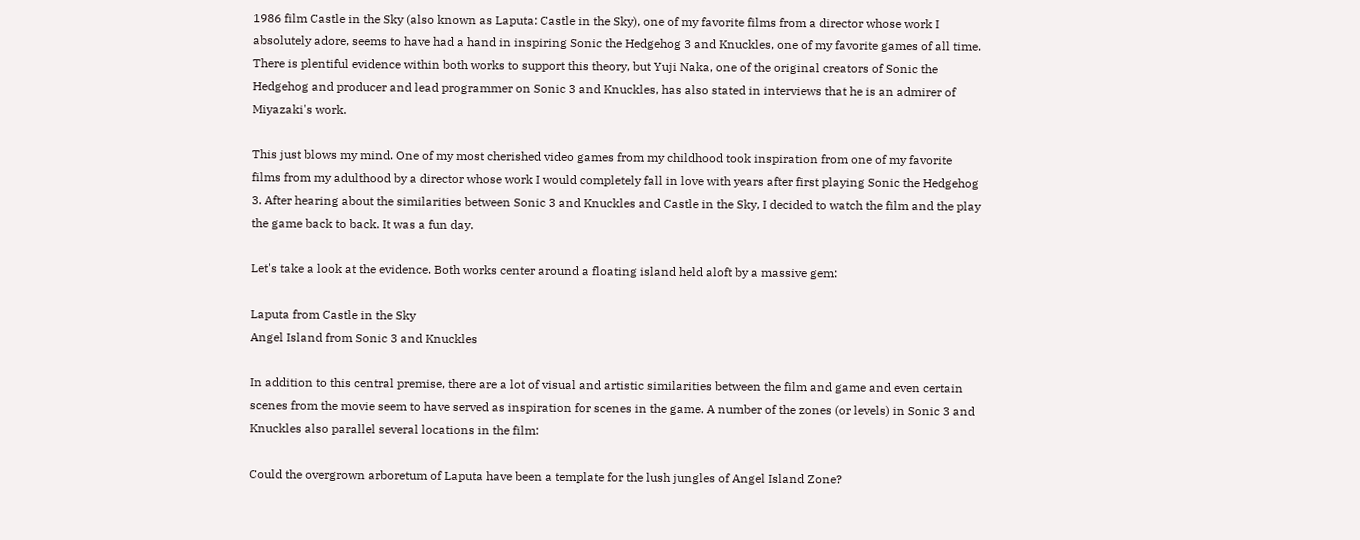1986 film Castle in the Sky (also known as Laputa: Castle in the Sky), one of my favorite films from a director whose work I absolutely adore, seems to have had a hand in inspiring Sonic the Hedgehog 3 and Knuckles, one of my favorite games of all time. There is plentiful evidence within both works to support this theory, but Yuji Naka, one of the original creators of Sonic the Hedgehog and producer and lead programmer on Sonic 3 and Knuckles, has also stated in interviews that he is an admirer of Miyazaki's work.

This just blows my mind. One of my most cherished video games from my childhood took inspiration from one of my favorite films from my adulthood by a director whose work I would completely fall in love with years after first playing Sonic the Hedgehog 3. After hearing about the similarities between Sonic 3 and Knuckles and Castle in the Sky, I decided to watch the film and the play the game back to back. It was a fun day.

Let's take a look at the evidence. Both works center around a floating island held aloft by a massive gem:

Laputa from Castle in the Sky
Angel Island from Sonic 3 and Knuckles

In addition to this central premise, there are a lot of visual and artistic similarities between the film and game and even certain scenes from the movie seem to have served as inspiration for scenes in the game. A number of the zones (or levels) in Sonic 3 and Knuckles also parallel several locations in the film:

Could the overgrown arboretum of Laputa have been a template for the lush jungles of Angel Island Zone?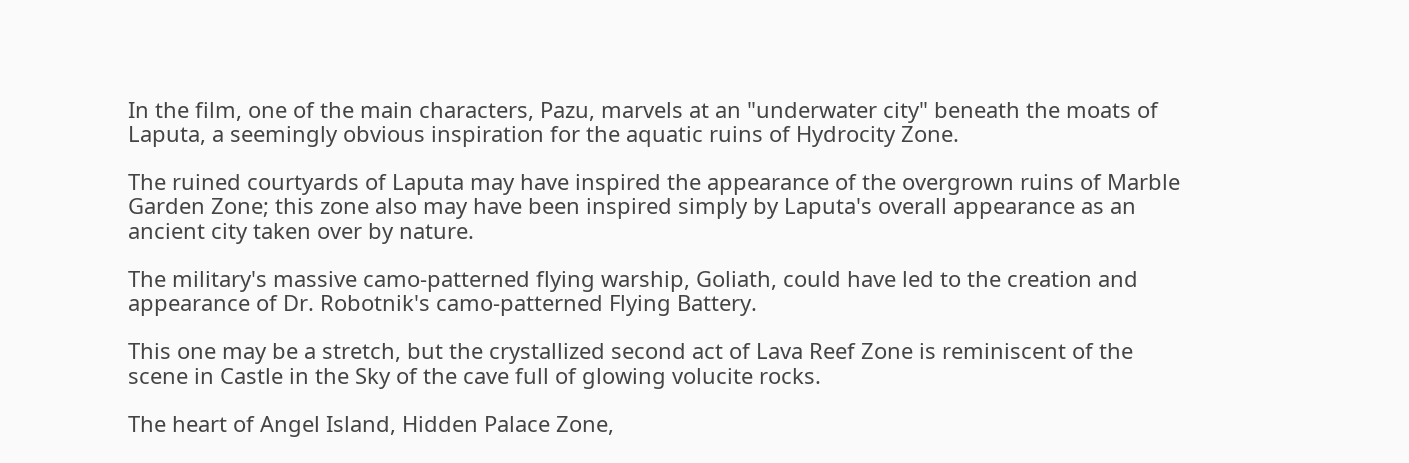In the film, one of the main characters, Pazu, marvels at an "underwater city" beneath the moats of Laputa, a seemingly obvious inspiration for the aquatic ruins of Hydrocity Zone.

The ruined courtyards of Laputa may have inspired the appearance of the overgrown ruins of Marble Garden Zone; this zone also may have been inspired simply by Laputa's overall appearance as an ancient city taken over by nature.

The military's massive camo-patterned flying warship, Goliath, could have led to the creation and appearance of Dr. Robotnik's camo-patterned Flying Battery.

This one may be a stretch, but the crystallized second act of Lava Reef Zone is reminiscent of the scene in Castle in the Sky of the cave full of glowing volucite rocks.

The heart of Angel Island, Hidden Palace Zone,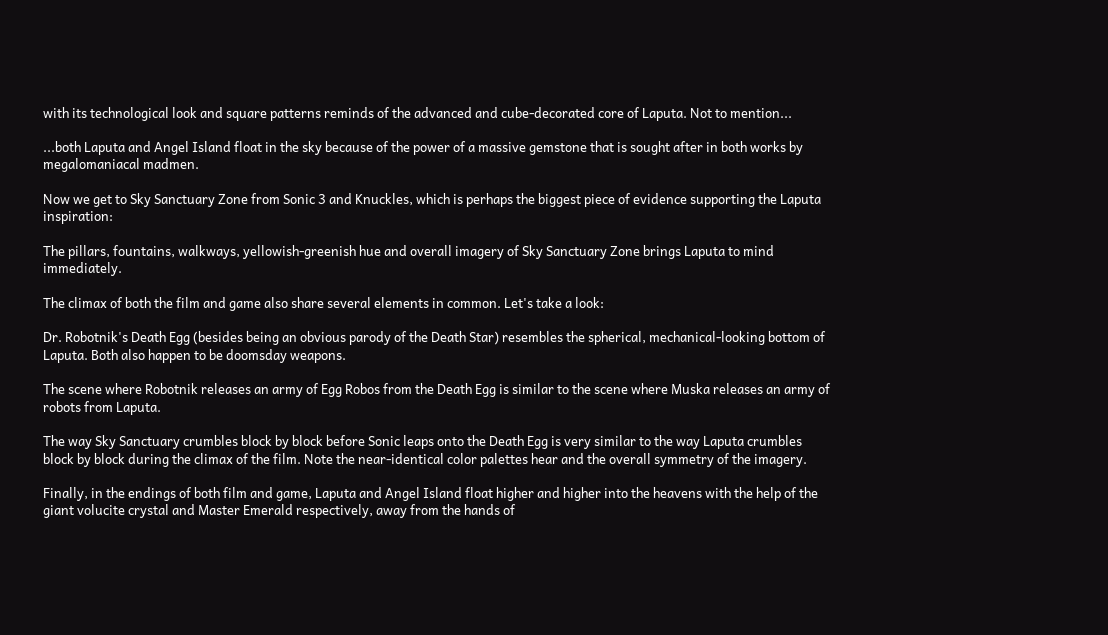with its technological look and square patterns reminds of the advanced and cube-decorated core of Laputa. Not to mention...

...both Laputa and Angel Island float in the sky because of the power of a massive gemstone that is sought after in both works by megalomaniacal madmen.

Now we get to Sky Sanctuary Zone from Sonic 3 and Knuckles, which is perhaps the biggest piece of evidence supporting the Laputa inspiration:

The pillars, fountains, walkways, yellowish-greenish hue and overall imagery of Sky Sanctuary Zone brings Laputa to mind immediately.

The climax of both the film and game also share several elements in common. Let's take a look:

Dr. Robotnik's Death Egg (besides being an obvious parody of the Death Star) resembles the spherical, mechanical-looking bottom of Laputa. Both also happen to be doomsday weapons.

The scene where Robotnik releases an army of Egg Robos from the Death Egg is similar to the scene where Muska releases an army of robots from Laputa.

The way Sky Sanctuary crumbles block by block before Sonic leaps onto the Death Egg is very similar to the way Laputa crumbles block by block during the climax of the film. Note the near-identical color palettes hear and the overall symmetry of the imagery.

Finally, in the endings of both film and game, Laputa and Angel Island float higher and higher into the heavens with the help of the giant volucite crystal and Master Emerald respectively, away from the hands of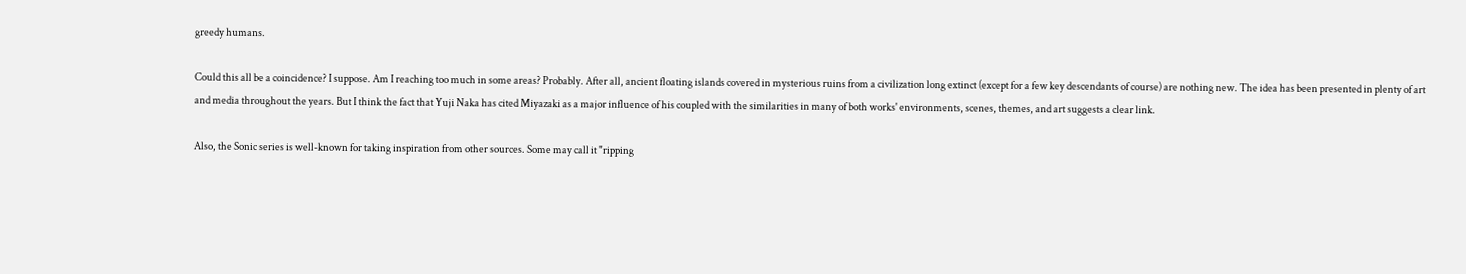greedy humans.

Could this all be a coincidence? I suppose. Am I reaching too much in some areas? Probably. After all, ancient floating islands covered in mysterious ruins from a civilization long extinct (except for a few key descendants of course) are nothing new. The idea has been presented in plenty of art and media throughout the years. But I think the fact that Yuji Naka has cited Miyazaki as a major influence of his coupled with the similarities in many of both works' environments, scenes, themes, and art suggests a clear link.

Also, the Sonic series is well-known for taking inspiration from other sources. Some may call it "ripping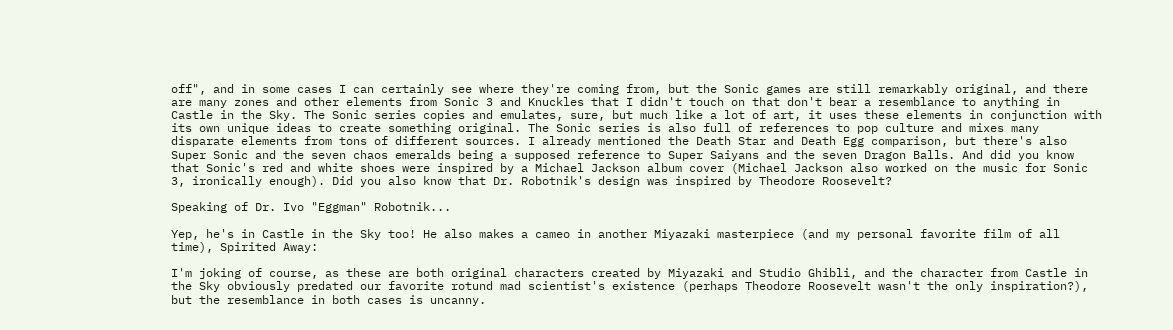off", and in some cases I can certainly see where they're coming from, but the Sonic games are still remarkably original, and there are many zones and other elements from Sonic 3 and Knuckles that I didn't touch on that don't bear a resemblance to anything in Castle in the Sky. The Sonic series copies and emulates, sure, but much like a lot of art, it uses these elements in conjunction with its own unique ideas to create something original. The Sonic series is also full of references to pop culture and mixes many disparate elements from tons of different sources. I already mentioned the Death Star and Death Egg comparison, but there's also Super Sonic and the seven chaos emeralds being a supposed reference to Super Saiyans and the seven Dragon Balls. And did you know that Sonic's red and white shoes were inspired by a Michael Jackson album cover (Michael Jackson also worked on the music for Sonic 3, ironically enough). Did you also know that Dr. Robotnik's design was inspired by Theodore Roosevelt?

Speaking of Dr. Ivo "Eggman" Robotnik...

Yep, he's in Castle in the Sky too! He also makes a cameo in another Miyazaki masterpiece (and my personal favorite film of all time), Spirited Away:

I'm joking of course, as these are both original characters created by Miyazaki and Studio Ghibli, and the character from Castle in the Sky obviously predated our favorite rotund mad scientist's existence (perhaps Theodore Roosevelt wasn't the only inspiration?), but the resemblance in both cases is uncanny.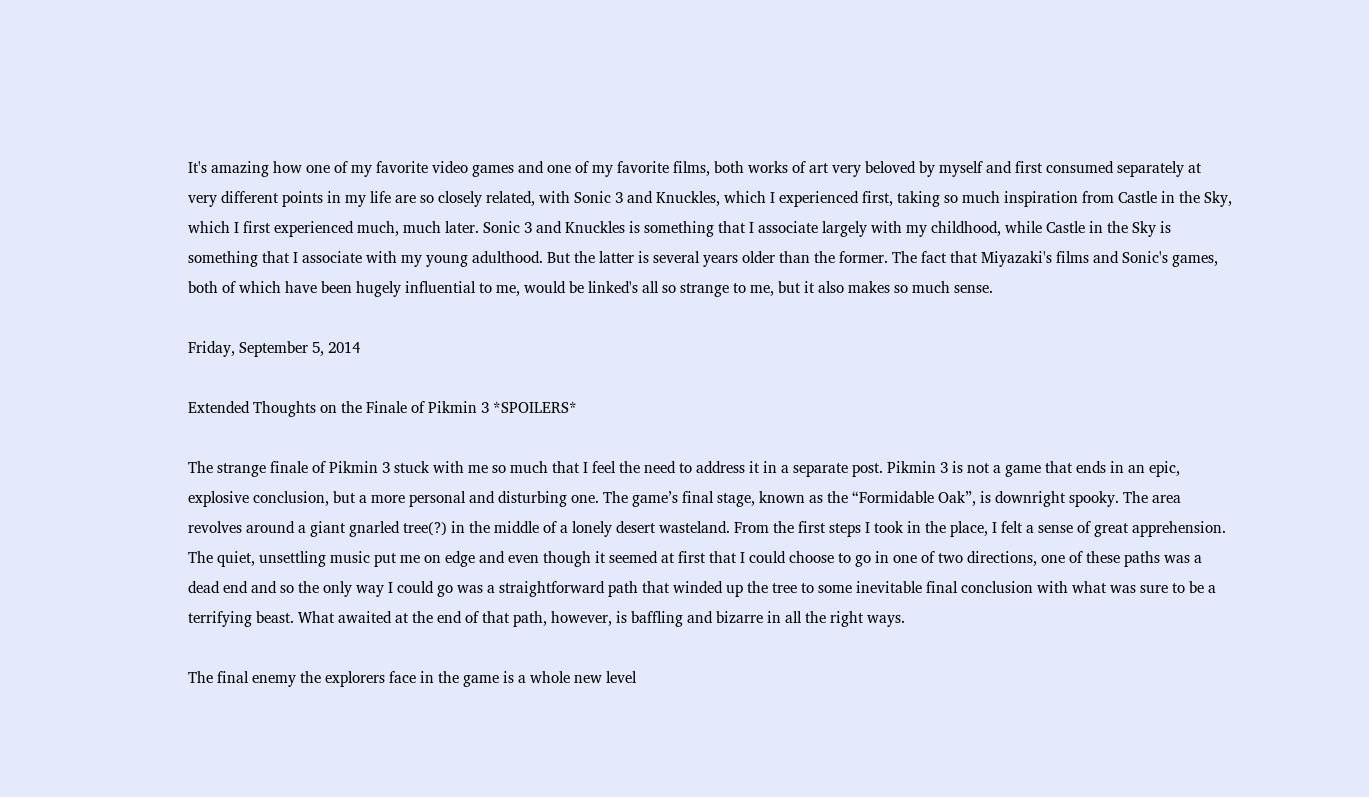It's amazing how one of my favorite video games and one of my favorite films, both works of art very beloved by myself and first consumed separately at very different points in my life are so closely related, with Sonic 3 and Knuckles, which I experienced first, taking so much inspiration from Castle in the Sky, which I first experienced much, much later. Sonic 3 and Knuckles is something that I associate largely with my childhood, while Castle in the Sky is something that I associate with my young adulthood. But the latter is several years older than the former. The fact that Miyazaki's films and Sonic's games, both of which have been hugely influential to me, would be linked's all so strange to me, but it also makes so much sense.

Friday, September 5, 2014

Extended Thoughts on the Finale of Pikmin 3 *SPOILERS*

The strange finale of Pikmin 3 stuck with me so much that I feel the need to address it in a separate post. Pikmin 3 is not a game that ends in an epic, explosive conclusion, but a more personal and disturbing one. The game’s final stage, known as the “Formidable Oak”, is downright spooky. The area revolves around a giant gnarled tree(?) in the middle of a lonely desert wasteland. From the first steps I took in the place, I felt a sense of great apprehension. The quiet, unsettling music put me on edge and even though it seemed at first that I could choose to go in one of two directions, one of these paths was a dead end and so the only way I could go was a straightforward path that winded up the tree to some inevitable final conclusion with what was sure to be a terrifying beast. What awaited at the end of that path, however, is baffling and bizarre in all the right ways.

The final enemy the explorers face in the game is a whole new level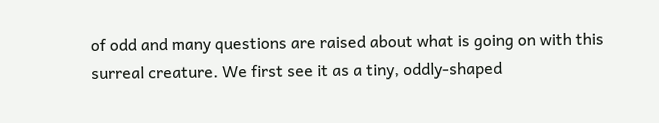of odd and many questions are raised about what is going on with this surreal creature. We first see it as a tiny, oddly-shaped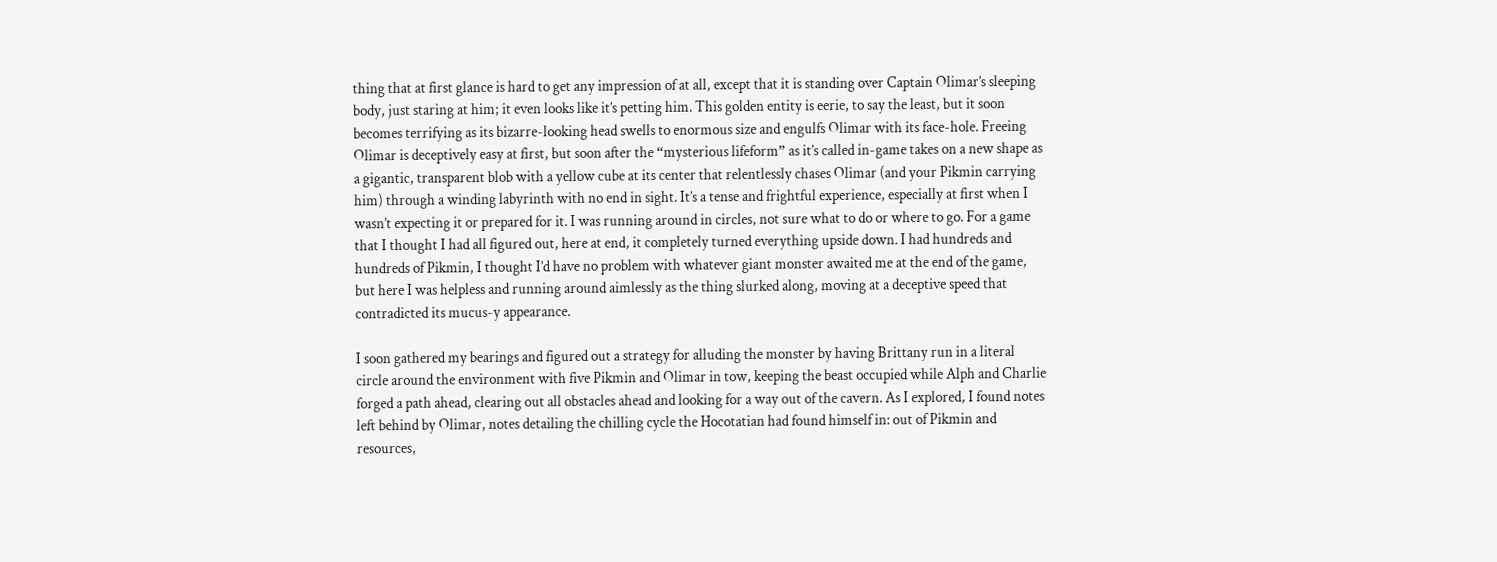thing that at first glance is hard to get any impression of at all, except that it is standing over Captain Olimar’s sleeping body, just staring at him; it even looks like it’s petting him. This golden entity is eerie, to say the least, but it soon becomes terrifying as its bizarre-looking head swells to enormous size and engulfs Olimar with its face-hole. Freeing Olimar is deceptively easy at first, but soon after the “mysterious lifeform” as it’s called in-game takes on a new shape as a gigantic, transparent blob with a yellow cube at its center that relentlessly chases Olimar (and your Pikmin carrying him) through a winding labyrinth with no end in sight. It’s a tense and frightful experience, especially at first when I wasn’t expecting it or prepared for it. I was running around in circles, not sure what to do or where to go. For a game that I thought I had all figured out, here at end, it completely turned everything upside down. I had hundreds and hundreds of Pikmin, I thought I’d have no problem with whatever giant monster awaited me at the end of the game, but here I was helpless and running around aimlessly as the thing slurked along, moving at a deceptive speed that contradicted its mucus-y appearance.

I soon gathered my bearings and figured out a strategy for alluding the monster by having Brittany run in a literal circle around the environment with five Pikmin and Olimar in tow, keeping the beast occupied while Alph and Charlie forged a path ahead, clearing out all obstacles ahead and looking for a way out of the cavern. As I explored, I found notes left behind by Olimar, notes detailing the chilling cycle the Hocotatian had found himself in: out of Pikmin and resources,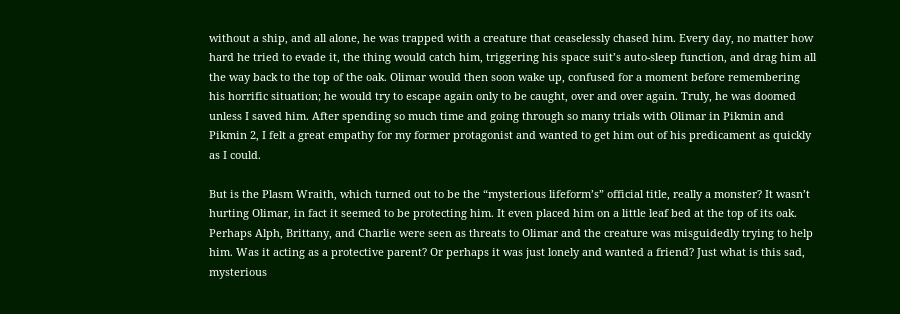without a ship, and all alone, he was trapped with a creature that ceaselessly chased him. Every day, no matter how hard he tried to evade it, the thing would catch him, triggering his space suit’s auto-sleep function, and drag him all the way back to the top of the oak. Olimar would then soon wake up, confused for a moment before remembering his horrific situation; he would try to escape again only to be caught, over and over again. Truly, he was doomed unless I saved him. After spending so much time and going through so many trials with Olimar in Pikmin and Pikmin 2, I felt a great empathy for my former protagonist and wanted to get him out of his predicament as quickly as I could.

But is the Plasm Wraith, which turned out to be the “mysterious lifeform’s” official title, really a monster? It wasn’t hurting Olimar, in fact it seemed to be protecting him. It even placed him on a little leaf bed at the top of its oak. Perhaps Alph, Brittany, and Charlie were seen as threats to Olimar and the creature was misguidedly trying to help him. Was it acting as a protective parent? Or perhaps it was just lonely and wanted a friend? Just what is this sad, mysterious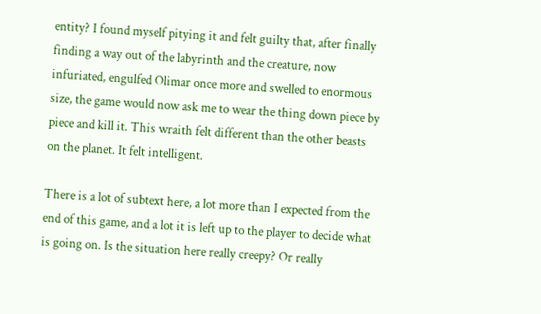entity? I found myself pitying it and felt guilty that, after finally finding a way out of the labyrinth and the creature, now infuriated, engulfed Olimar once more and swelled to enormous size, the game would now ask me to wear the thing down piece by piece and kill it. This wraith felt different than the other beasts on the planet. It felt intelligent.

There is a lot of subtext here, a lot more than I expected from the end of this game, and a lot it is left up to the player to decide what is going on. Is the situation here really creepy? Or really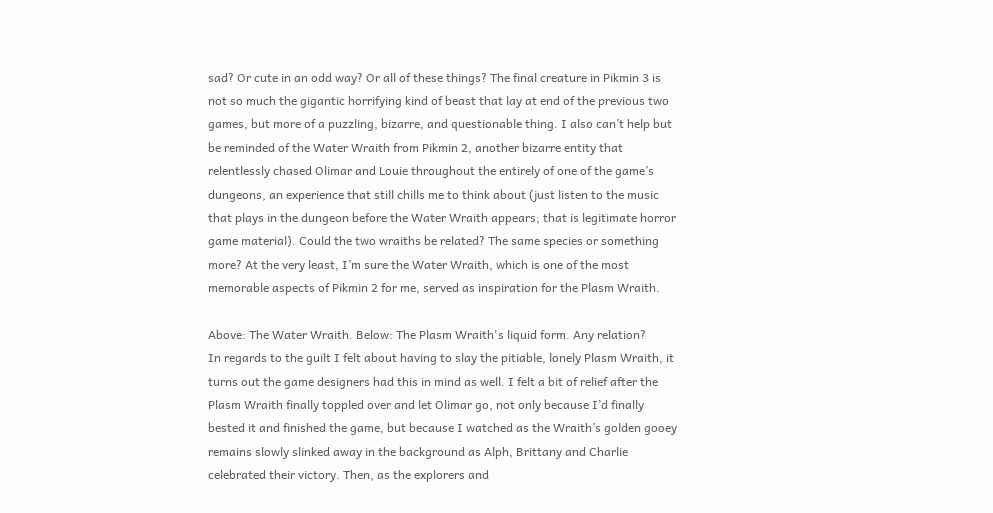sad? Or cute in an odd way? Or all of these things? The final creature in Pikmin 3 is not so much the gigantic horrifying kind of beast that lay at end of the previous two games, but more of a puzzling, bizarre, and questionable thing. I also can’t help but be reminded of the Water Wraith from Pikmin 2, another bizarre entity that relentlessly chased Olimar and Louie throughout the entirely of one of the game’s dungeons, an experience that still chills me to think about (just listen to the music that plays in the dungeon before the Water Wraith appears; that is legitimate horror game material). Could the two wraiths be related? The same species or something more? At the very least, I’m sure the Water Wraith, which is one of the most memorable aspects of Pikmin 2 for me, served as inspiration for the Plasm Wraith.

Above: The Water Wraith. Below: The Plasm Wraith's liquid form. Any relation?
In regards to the guilt I felt about having to slay the pitiable, lonely Plasm Wraith, it turns out the game designers had this in mind as well. I felt a bit of relief after the Plasm Wraith finally toppled over and let Olimar go, not only because I’d finally bested it and finished the game, but because I watched as the Wraith’s golden gooey remains slowly slinked away in the background as Alph, Brittany and Charlie celebrated their victory. Then, as the explorers and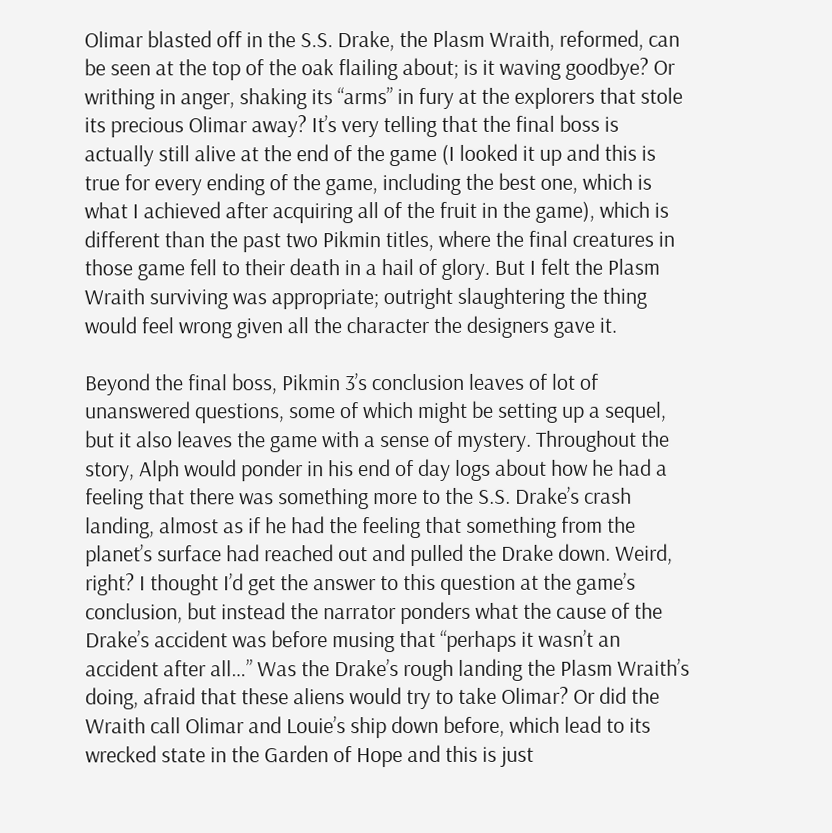Olimar blasted off in the S.S. Drake, the Plasm Wraith, reformed, can be seen at the top of the oak flailing about; is it waving goodbye? Or writhing in anger, shaking its “arms” in fury at the explorers that stole its precious Olimar away? It’s very telling that the final boss is actually still alive at the end of the game (I looked it up and this is true for every ending of the game, including the best one, which is what I achieved after acquiring all of the fruit in the game), which is different than the past two Pikmin titles, where the final creatures in those game fell to their death in a hail of glory. But I felt the Plasm Wraith surviving was appropriate; outright slaughtering the thing would feel wrong given all the character the designers gave it.

Beyond the final boss, Pikmin 3’s conclusion leaves of lot of unanswered questions, some of which might be setting up a sequel, but it also leaves the game with a sense of mystery. Throughout the story, Alph would ponder in his end of day logs about how he had a feeling that there was something more to the S.S. Drake’s crash landing, almost as if he had the feeling that something from the planet’s surface had reached out and pulled the Drake down. Weird, right? I thought I’d get the answer to this question at the game’s conclusion, but instead the narrator ponders what the cause of the Drake’s accident was before musing that “perhaps it wasn’t an accident after all…” Was the Drake’s rough landing the Plasm Wraith’s doing, afraid that these aliens would try to take Olimar? Or did the Wraith call Olimar and Louie’s ship down before, which lead to its wrecked state in the Garden of Hope and this is just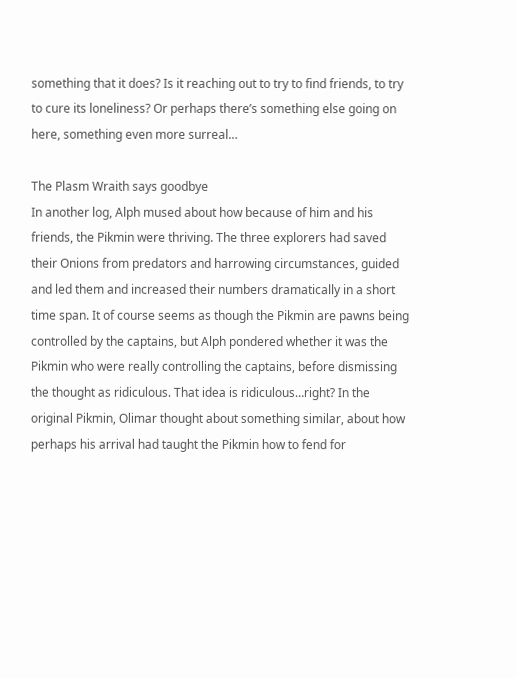something that it does? Is it reaching out to try to find friends, to try to cure its loneliness? Or perhaps there’s something else going on here, something even more surreal…

The Plasm Wraith says goodbye
In another log, Alph mused about how because of him and his friends, the Pikmin were thriving. The three explorers had saved their Onions from predators and harrowing circumstances, guided and led them and increased their numbers dramatically in a short time span. It of course seems as though the Pikmin are pawns being controlled by the captains, but Alph pondered whether it was the Pikmin who were really controlling the captains, before dismissing the thought as ridiculous. That idea is ridiculous…right? In the original Pikmin, Olimar thought about something similar, about how perhaps his arrival had taught the Pikmin how to fend for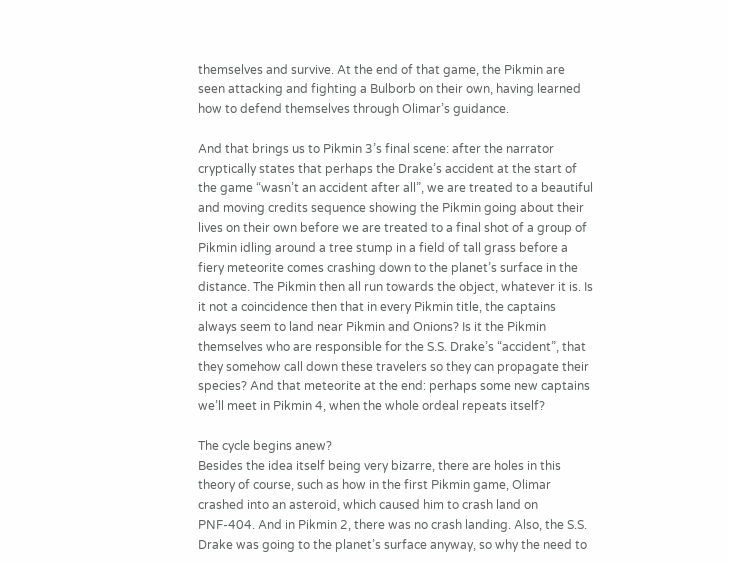themselves and survive. At the end of that game, the Pikmin are seen attacking and fighting a Bulborb on their own, having learned how to defend themselves through Olimar’s guidance.

And that brings us to Pikmin 3’s final scene: after the narrator cryptically states that perhaps the Drake’s accident at the start of the game “wasn’t an accident after all”, we are treated to a beautiful and moving credits sequence showing the Pikmin going about their lives on their own before we are treated to a final shot of a group of Pikmin idling around a tree stump in a field of tall grass before a fiery meteorite comes crashing down to the planet’s surface in the distance. The Pikmin then all run towards the object, whatever it is. Is it not a coincidence then that in every Pikmin title, the captains always seem to land near Pikmin and Onions? Is it the Pikmin themselves who are responsible for the S.S. Drake’s “accident”, that they somehow call down these travelers so they can propagate their species? And that meteorite at the end: perhaps some new captains we’ll meet in Pikmin 4, when the whole ordeal repeats itself?

The cycle begins anew?
Besides the idea itself being very bizarre, there are holes in this theory of course, such as how in the first Pikmin game, Olimar crashed into an asteroid, which caused him to crash land on PNF-404. And in Pikmin 2, there was no crash landing. Also, the S.S. Drake was going to the planet’s surface anyway, so why the need to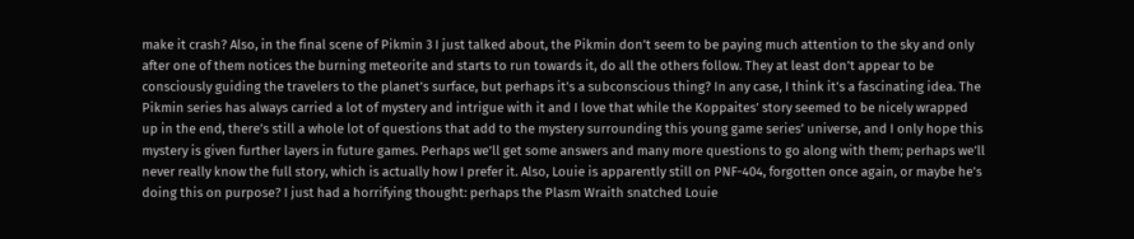make it crash? Also, in the final scene of Pikmin 3 I just talked about, the Pikmin don’t seem to be paying much attention to the sky and only after one of them notices the burning meteorite and starts to run towards it, do all the others follow. They at least don’t appear to be consciously guiding the travelers to the planet’s surface, but perhaps it’s a subconscious thing? In any case, I think it’s a fascinating idea. The Pikmin series has always carried a lot of mystery and intrigue with it and I love that while the Koppaites’ story seemed to be nicely wrapped up in the end, there’s still a whole lot of questions that add to the mystery surrounding this young game series’ universe, and I only hope this mystery is given further layers in future games. Perhaps we’ll get some answers and many more questions to go along with them; perhaps we’ll never really know the full story, which is actually how I prefer it. Also, Louie is apparently still on PNF-404, forgotten once again, or maybe he’s doing this on purpose? I just had a horrifying thought: perhaps the Plasm Wraith snatched Louie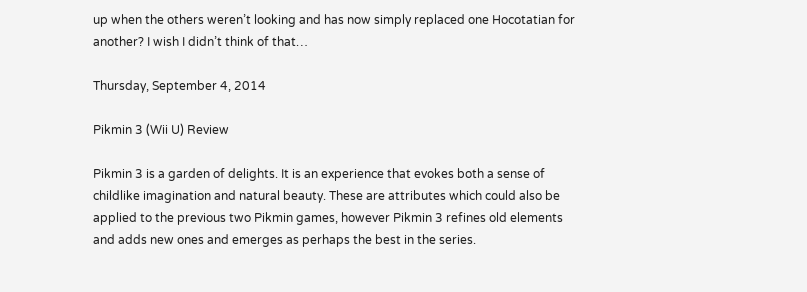up when the others weren’t looking and has now simply replaced one Hocotatian for another? I wish I didn’t think of that…

Thursday, September 4, 2014

Pikmin 3 (Wii U) Review

Pikmin 3 is a garden of delights. It is an experience that evokes both a sense of childlike imagination and natural beauty. These are attributes which could also be applied to the previous two Pikmin games, however Pikmin 3 refines old elements and adds new ones and emerges as perhaps the best in the series.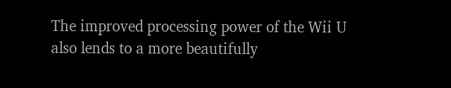The improved processing power of the Wii U also lends to a more beautifully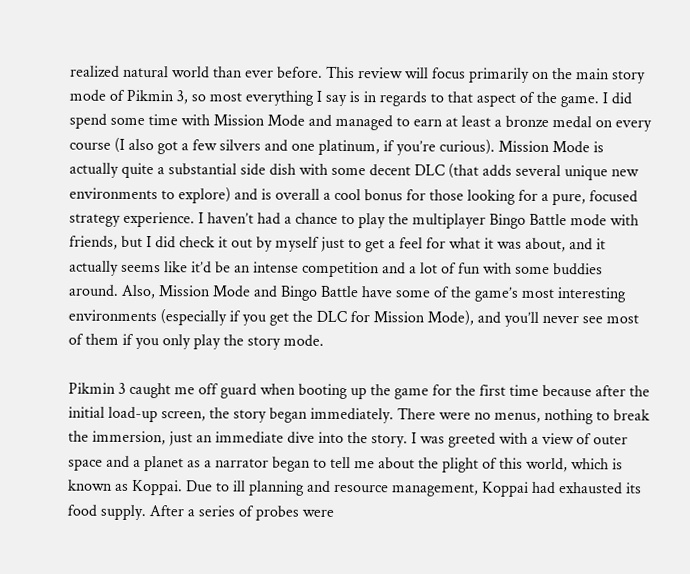realized natural world than ever before. This review will focus primarily on the main story mode of Pikmin 3, so most everything I say is in regards to that aspect of the game. I did spend some time with Mission Mode and managed to earn at least a bronze medal on every course (I also got a few silvers and one platinum, if you’re curious). Mission Mode is actually quite a substantial side dish with some decent DLC (that adds several unique new environments to explore) and is overall a cool bonus for those looking for a pure, focused strategy experience. I haven’t had a chance to play the multiplayer Bingo Battle mode with friends, but I did check it out by myself just to get a feel for what it was about, and it actually seems like it’d be an intense competition and a lot of fun with some buddies around. Also, Mission Mode and Bingo Battle have some of the game’s most interesting environments (especially if you get the DLC for Mission Mode), and you’ll never see most of them if you only play the story mode.

Pikmin 3 caught me off guard when booting up the game for the first time because after the initial load-up screen, the story began immediately. There were no menus, nothing to break the immersion, just an immediate dive into the story. I was greeted with a view of outer space and a planet as a narrator began to tell me about the plight of this world, which is known as Koppai. Due to ill planning and resource management, Koppai had exhausted its food supply. After a series of probes were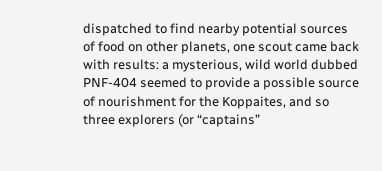dispatched to find nearby potential sources of food on other planets, one scout came back with results: a mysterious, wild world dubbed PNF-404 seemed to provide a possible source of nourishment for the Koppaites, and so three explorers (or “captains”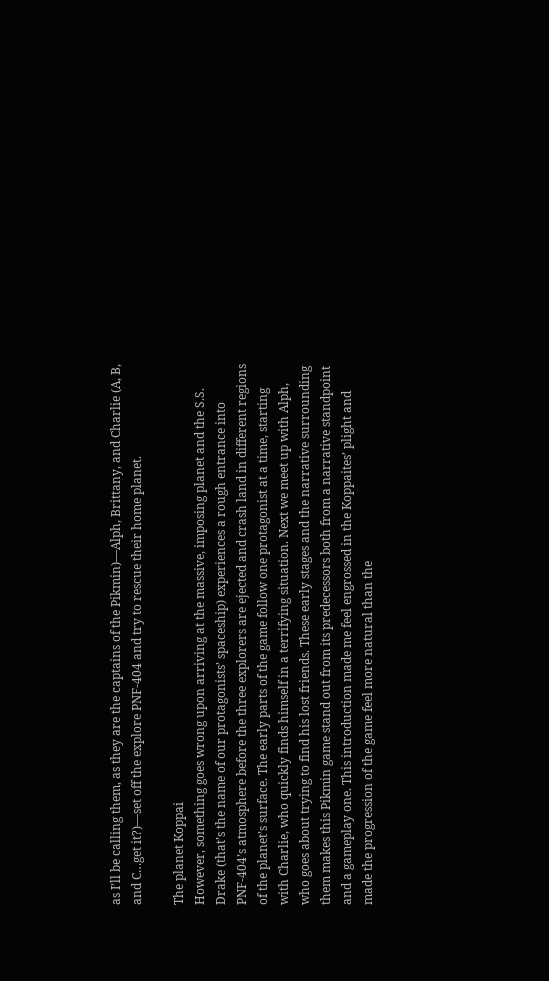as I’ll be calling them, as they are the captains of the Pikmin)—Alph, Brittany, and Charlie (A, B, and C…get it?)—set off the explore PNF-404 and try to rescue their home planet.

The planet Koppai
However, something goes wrong upon arriving at the massive, imposing planet and the S.S. Drake (that’s the name of our protagonists’ spaceship) experiences a rough entrance into PNF-404’s atmosphere before the three explorers are ejected and crash land in different regions of the planet’s surface. The early parts of the game follow one protagonist at a time, starting with Charlie, who quickly finds himself in a terrifying situation. Next we meet up with Alph, who goes about trying to find his lost friends. These early stages and the narrative surrounding them makes this Pikmin game stand out from its predecessors both from a narrative standpoint and a gameplay one. This introduction made me feel engrossed in the Koppaites’ plight and made the progression of the game feel more natural than the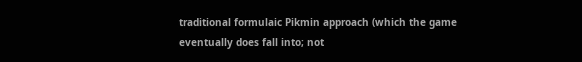traditional formulaic Pikmin approach (which the game eventually does fall into; not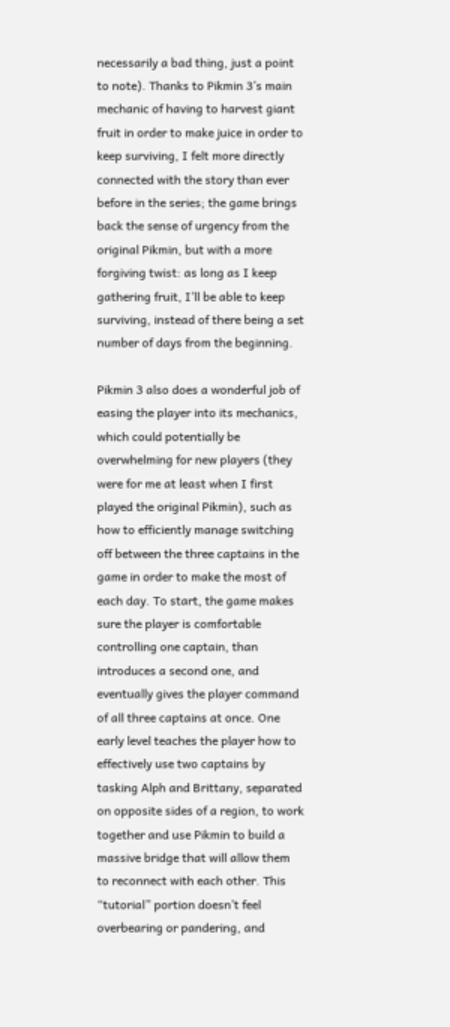necessarily a bad thing, just a point to note). Thanks to Pikmin 3’s main mechanic of having to harvest giant fruit in order to make juice in order to keep surviving, I felt more directly connected with the story than ever before in the series; the game brings back the sense of urgency from the original Pikmin, but with a more forgiving twist: as long as I keep gathering fruit, I’ll be able to keep surviving, instead of there being a set number of days from the beginning.

Pikmin 3 also does a wonderful job of easing the player into its mechanics, which could potentially be overwhelming for new players (they were for me at least when I first played the original Pikmin), such as how to efficiently manage switching off between the three captains in the game in order to make the most of each day. To start, the game makes sure the player is comfortable controlling one captain, than introduces a second one, and eventually gives the player command of all three captains at once. One early level teaches the player how to effectively use two captains by tasking Alph and Brittany, separated on opposite sides of a region, to work together and use Pikmin to build a massive bridge that will allow them to reconnect with each other. This “tutorial” portion doesn’t feel overbearing or pandering, and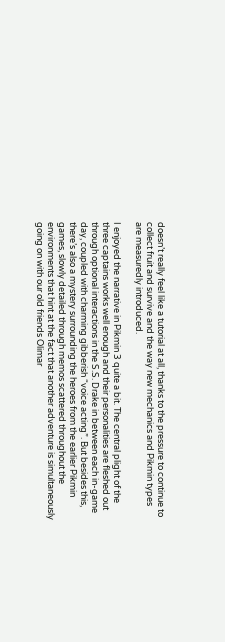doesn’t really feel like a tutorial at all, thanks to the pressure to continue to collect fruit and survive and the way new mechanics and Pikmin types are measuredly introduced.

I enjoyed the narrative in Pikmin 3 quite a bit. The central plight of the three captains works well enough and their personalities are fleshed out through optional interactions in the S.S. Drake in between each in-game day, coupled with charming gibberish “voice acting”. But besides this, there’s also a mystery surrounding the heroes from the earlier Pikmin games, slowly detailed through memos scattered throughout the environments that hint at the fact that another adventure is simultaneously going on with our old friends Olimar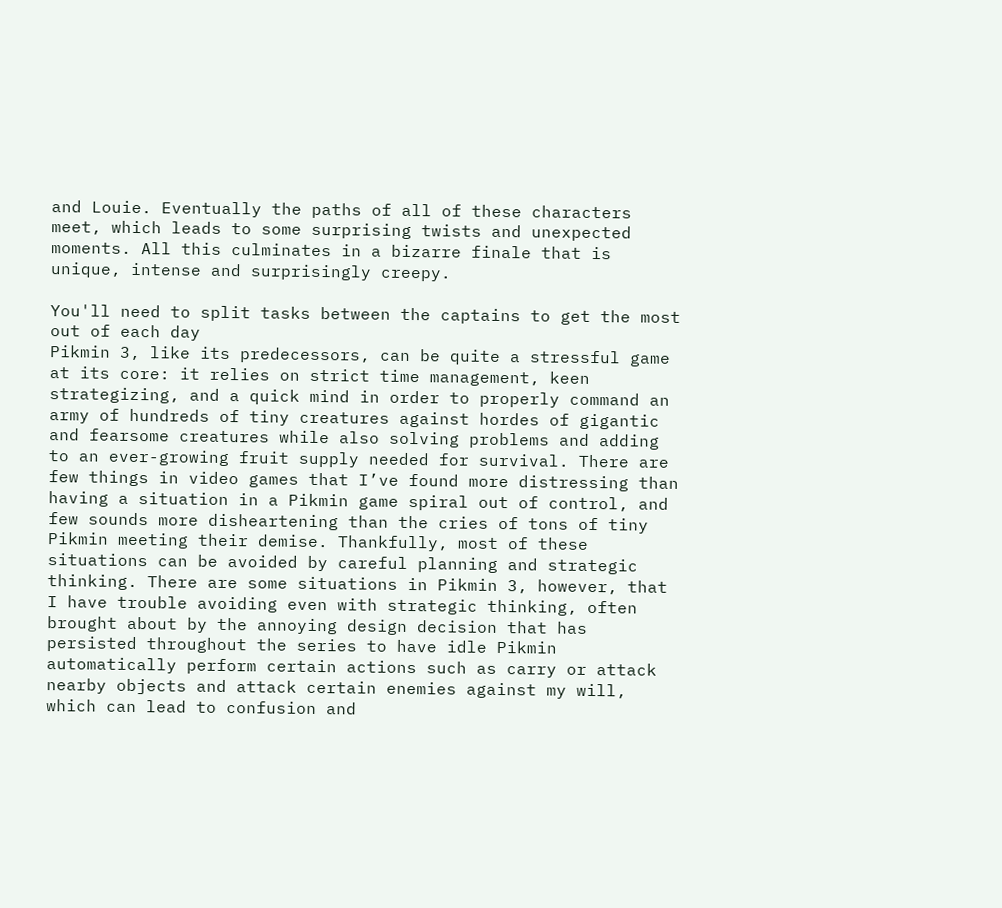and Louie. Eventually the paths of all of these characters meet, which leads to some surprising twists and unexpected moments. All this culminates in a bizarre finale that is unique, intense and surprisingly creepy.

You'll need to split tasks between the captains to get the most out of each day
Pikmin 3, like its predecessors, can be quite a stressful game at its core: it relies on strict time management, keen strategizing, and a quick mind in order to properly command an army of hundreds of tiny creatures against hordes of gigantic and fearsome creatures while also solving problems and adding to an ever-growing fruit supply needed for survival. There are few things in video games that I’ve found more distressing than having a situation in a Pikmin game spiral out of control, and few sounds more disheartening than the cries of tons of tiny Pikmin meeting their demise. Thankfully, most of these situations can be avoided by careful planning and strategic thinking. There are some situations in Pikmin 3, however, that I have trouble avoiding even with strategic thinking, often brought about by the annoying design decision that has persisted throughout the series to have idle Pikmin automatically perform certain actions such as carry or attack nearby objects and attack certain enemies against my will, which can lead to confusion and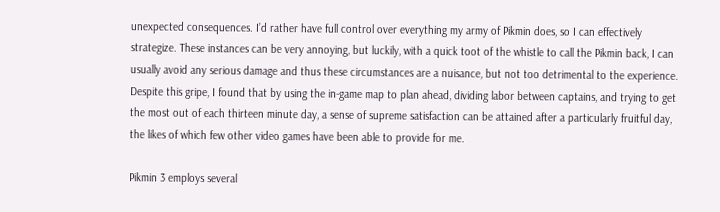unexpected consequences. I’d rather have full control over everything my army of Pikmin does, so I can effectively strategize. These instances can be very annoying, but luckily, with a quick toot of the whistle to call the Pikmin back, I can usually avoid any serious damage and thus these circumstances are a nuisance, but not too detrimental to the experience. Despite this gripe, I found that by using the in-game map to plan ahead, dividing labor between captains, and trying to get the most out of each thirteen minute day, a sense of supreme satisfaction can be attained after a particularly fruitful day, the likes of which few other video games have been able to provide for me.

Pikmin 3 employs several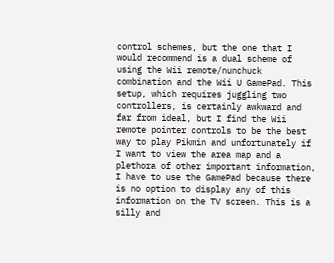control schemes, but the one that I would recommend is a dual scheme of using the Wii remote/nunchuck combination and the Wii U GamePad. This setup, which requires juggling two controllers, is certainly awkward and far from ideal, but I find the Wii remote pointer controls to be the best way to play Pikmin and unfortunately if I want to view the area map and a plethora of other important information, I have to use the GamePad because there is no option to display any of this information on the TV screen. This is a silly and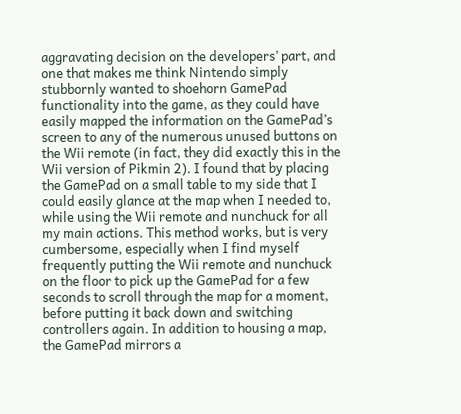aggravating decision on the developers’ part, and one that makes me think Nintendo simply stubbornly wanted to shoehorn GamePad functionality into the game, as they could have easily mapped the information on the GamePad’s screen to any of the numerous unused buttons on the Wii remote (in fact, they did exactly this in the Wii version of Pikmin 2). I found that by placing the GamePad on a small table to my side that I could easily glance at the map when I needed to, while using the Wii remote and nunchuck for all my main actions. This method works, but is very cumbersome, especially when I find myself frequently putting the Wii remote and nunchuck on the floor to pick up the GamePad for a few seconds to scroll through the map for a moment, before putting it back down and switching controllers again. In addition to housing a map, the GamePad mirrors a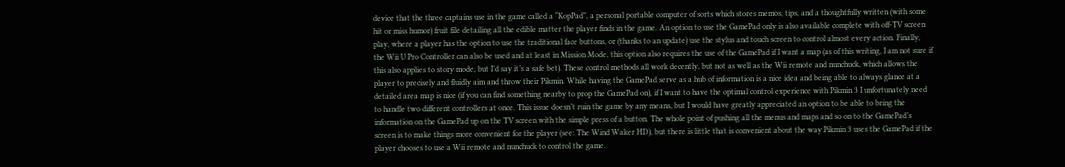device that the three captains use in the game called a “KopPad”, a personal portable computer of sorts which stores memos, tips, and a thoughtfully written (with some hit or miss humor) fruit file detailing all the edible matter the player finds in the game. An option to use the GamePad only is also available complete with off-TV screen play, where a player has the option to use the traditional face buttons, or (thanks to an update) use the stylus and touch screen to control almost every action. Finally, the Wii U Pro Controller can also be used and at least in Mission Mode, this option also requires the use of the GamePad if I want a map (as of this writing, I am not sure if this also applies to story mode, but I’d say it’s a safe bet). These control methods all work decently, but not as well as the Wii remote and nunchuck, which allows the player to precisely and fluidly aim and throw their Pikmin. While having the GamePad serve as a hub of information is a nice idea and being able to always glance at a detailed area map is nice (if you can find something nearby to prop the GamePad on), if I want to have the optimal control experience with Pikmin 3 I unfortunately need to handle two different controllers at once. This issue doesn’t ruin the game by any means, but I would have greatly appreciated an option to be able to bring the information on the GamePad up on the TV screen with the simple press of a button. The whole point of pushing all the menus and maps and so on to the GamePad’s screen is to make things more convenient for the player (see: The Wind Waker HD), but there is little that is convenient about the way Pikmin 3 uses the GamePad if the player chooses to use a Wii remote and nunchuck to control the game.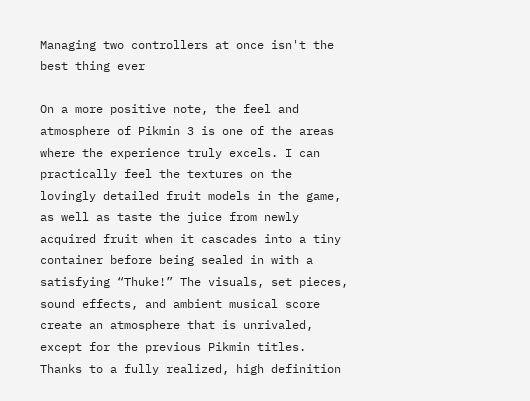Managing two controllers at once isn't the best thing ever

On a more positive note, the feel and atmosphere of Pikmin 3 is one of the areas where the experience truly excels. I can practically feel the textures on the lovingly detailed fruit models in the game, as well as taste the juice from newly acquired fruit when it cascades into a tiny container before being sealed in with a satisfying “Thuke!” The visuals, set pieces, sound effects, and ambient musical score create an atmosphere that is unrivaled, except for the previous Pikmin titles. Thanks to a fully realized, high definition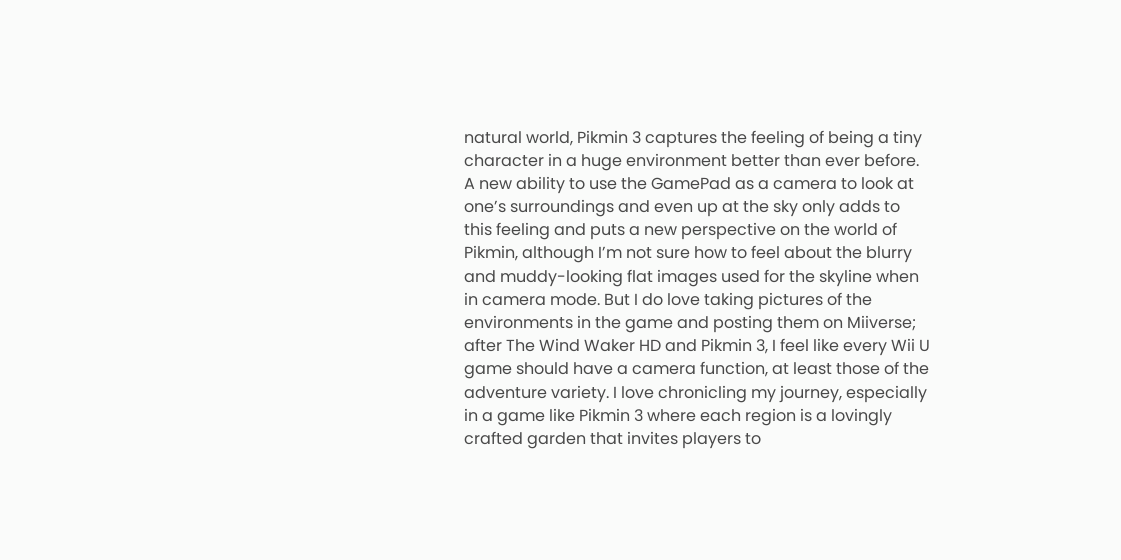natural world, Pikmin 3 captures the feeling of being a tiny character in a huge environment better than ever before. A new ability to use the GamePad as a camera to look at one’s surroundings and even up at the sky only adds to this feeling and puts a new perspective on the world of Pikmin, although I’m not sure how to feel about the blurry and muddy-looking flat images used for the skyline when in camera mode. But I do love taking pictures of the environments in the game and posting them on Miiverse; after The Wind Waker HD and Pikmin 3, I feel like every Wii U game should have a camera function, at least those of the adventure variety. I love chronicling my journey, especially in a game like Pikmin 3 where each region is a lovingly crafted garden that invites players to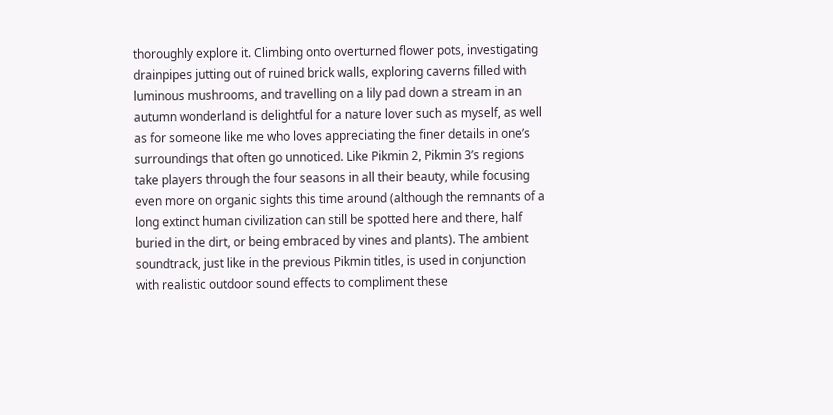thoroughly explore it. Climbing onto overturned flower pots, investigating drainpipes jutting out of ruined brick walls, exploring caverns filled with luminous mushrooms, and travelling on a lily pad down a stream in an autumn wonderland is delightful for a nature lover such as myself, as well as for someone like me who loves appreciating the finer details in one’s surroundings that often go unnoticed. Like Pikmin 2, Pikmin 3’s regions take players through the four seasons in all their beauty, while focusing even more on organic sights this time around (although the remnants of a long extinct human civilization can still be spotted here and there, half buried in the dirt, or being embraced by vines and plants). The ambient soundtrack, just like in the previous Pikmin titles, is used in conjunction with realistic outdoor sound effects to compliment these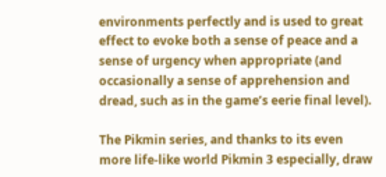environments perfectly and is used to great effect to evoke both a sense of peace and a sense of urgency when appropriate (and occasionally a sense of apprehension and dread, such as in the game’s eerie final level).

The Pikmin series, and thanks to its even more life-like world Pikmin 3 especially, draw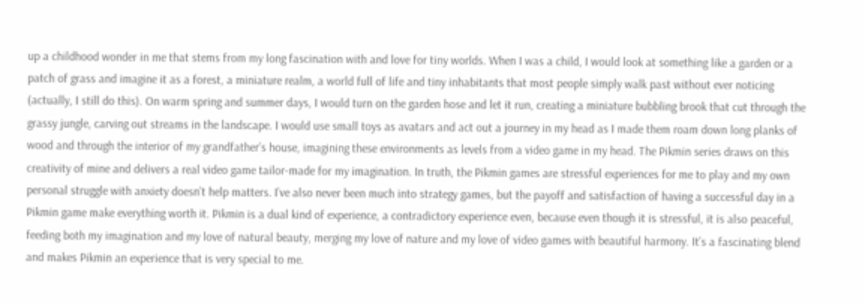up a childhood wonder in me that stems from my long fascination with and love for tiny worlds. When I was a child, I would look at something like a garden or a patch of grass and imagine it as a forest, a miniature realm, a world full of life and tiny inhabitants that most people simply walk past without ever noticing (actually, I still do this). On warm spring and summer days, I would turn on the garden hose and let it run, creating a miniature bubbling brook that cut through the grassy jungle, carving out streams in the landscape. I would use small toys as avatars and act out a journey in my head as I made them roam down long planks of wood and through the interior of my grandfather’s house, imagining these environments as levels from a video game in my head. The Pikmin series draws on this creativity of mine and delivers a real video game tailor-made for my imagination. In truth, the Pikmin games are stressful experiences for me to play and my own personal struggle with anxiety doesn’t help matters. I’ve also never been much into strategy games, but the payoff and satisfaction of having a successful day in a Pikmin game make everything worth it. Pikmin is a dual kind of experience, a contradictory experience even, because even though it is stressful, it is also peaceful, feeding both my imagination and my love of natural beauty, merging my love of nature and my love of video games with beautiful harmony. It’s a fascinating blend and makes Pikmin an experience that is very special to me.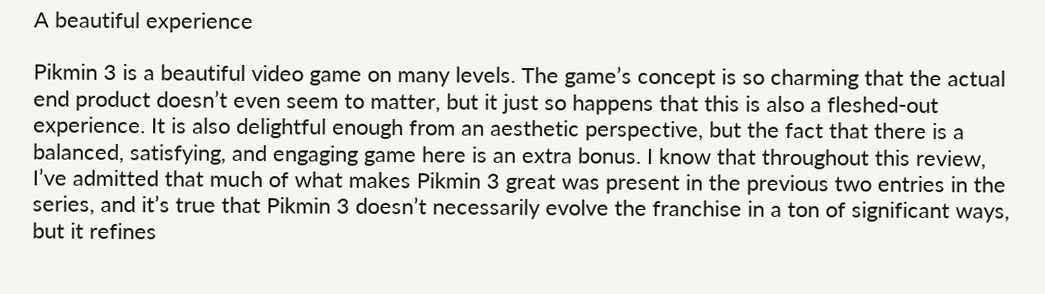A beautiful experience

Pikmin 3 is a beautiful video game on many levels. The game’s concept is so charming that the actual end product doesn’t even seem to matter, but it just so happens that this is also a fleshed-out experience. It is also delightful enough from an aesthetic perspective, but the fact that there is a balanced, satisfying, and engaging game here is an extra bonus. I know that throughout this review, I’ve admitted that much of what makes Pikmin 3 great was present in the previous two entries in the series, and it’s true that Pikmin 3 doesn’t necessarily evolve the franchise in a ton of significant ways, but it refines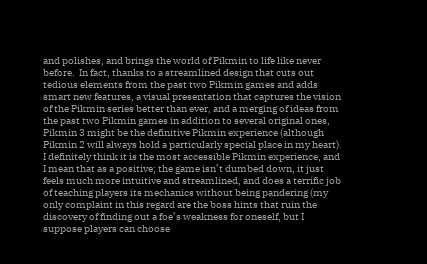and polishes, and brings the world of Pikmin to life like never before.  In fact, thanks to a streamlined design that cuts out tedious elements from the past two Pikmin games and adds smart new features, a visual presentation that captures the vision of the Pikmin series better than ever, and a merging of ideas from the past two Pikmin games in addition to several original ones, Pikmin 3 might be the definitive Pikmin experience (although Pikmin 2 will always hold a particularly special place in my heart). I definitely think it is the most accessible Pikmin experience, and I mean that as a positive; the game isn’t dumbed down, it just feels much more intuitive and streamlined, and does a terrific job of teaching players its mechanics without being pandering (my only complaint in this regard are the boss hints that ruin the discovery of finding out a foe’s weakness for oneself, but I suppose players can choose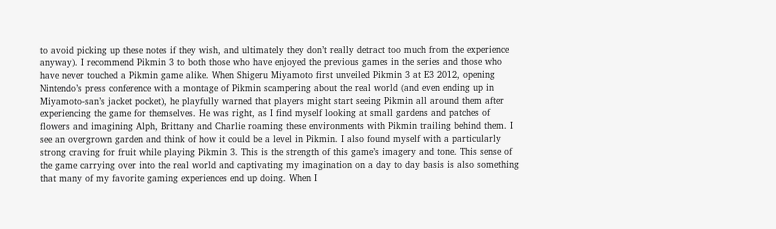to avoid picking up these notes if they wish, and ultimately they don’t really detract too much from the experience anyway). I recommend Pikmin 3 to both those who have enjoyed the previous games in the series and those who have never touched a Pikmin game alike. When Shigeru Miyamoto first unveiled Pikmin 3 at E3 2012, opening Nintendo’s press conference with a montage of Pikmin scampering about the real world (and even ending up in Miyamoto-san’s jacket pocket), he playfully warned that players might start seeing Pikmin all around them after experiencing the game for themselves. He was right, as I find myself looking at small gardens and patches of flowers and imagining Alph, Brittany and Charlie roaming these environments with Pikmin trailing behind them. I see an overgrown garden and think of how it could be a level in Pikmin. I also found myself with a particularly strong craving for fruit while playing Pikmin 3. This is the strength of this game’s imagery and tone. This sense of the game carrying over into the real world and captivating my imagination on a day to day basis is also something that many of my favorite gaming experiences end up doing. When I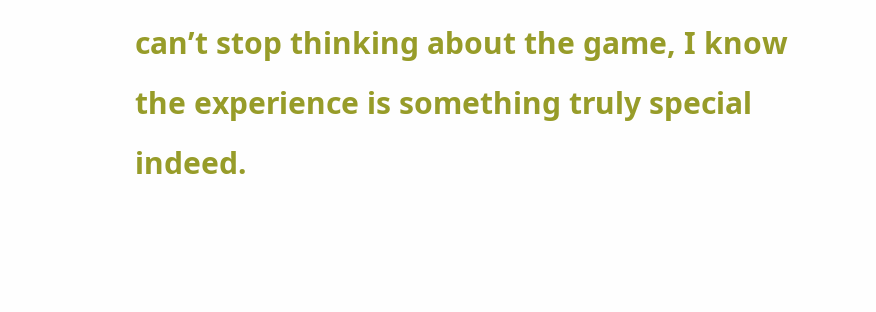can’t stop thinking about the game, I know the experience is something truly special indeed.